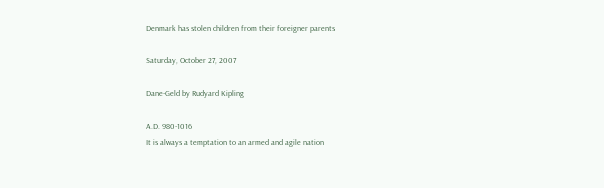Denmark has stolen children from their foreigner parents

Saturday, October 27, 2007

Dane-Geld by Rudyard Kipling

A.D. 980-1016
It is always a temptation to an armed and agile nation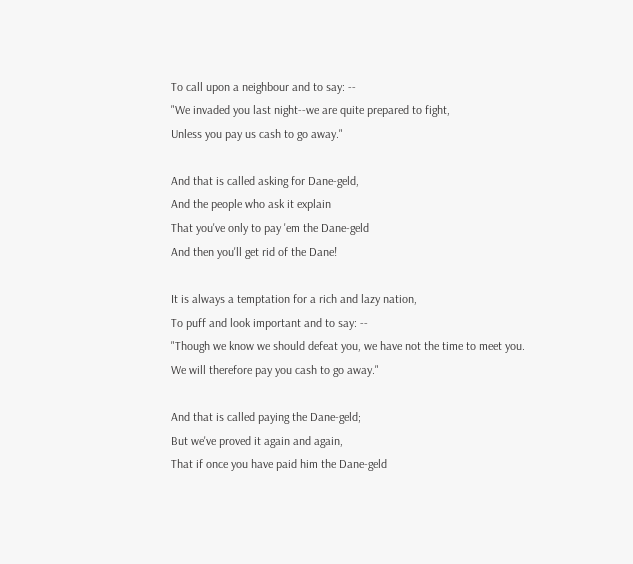To call upon a neighbour and to say: --
"We invaded you last night--we are quite prepared to fight,
Unless you pay us cash to go away."

And that is called asking for Dane-geld,
And the people who ask it explain
That you've only to pay 'em the Dane-geld
And then you'll get rid of the Dane!

It is always a temptation for a rich and lazy nation,
To puff and look important and to say: --
"Though we know we should defeat you, we have not the time to meet you.
We will therefore pay you cash to go away."

And that is called paying the Dane-geld;
But we've proved it again and again,
That if once you have paid him the Dane-geld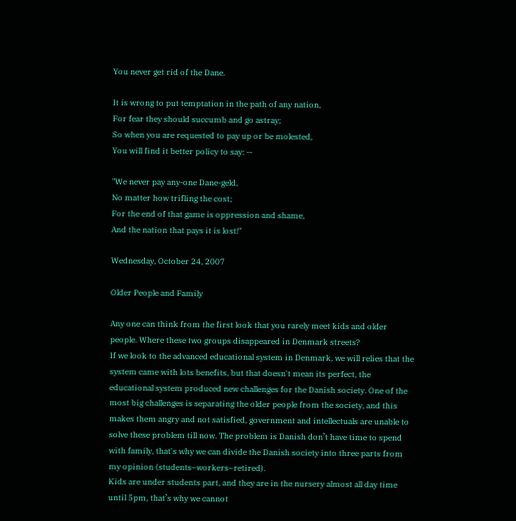You never get rid of the Dane.

It is wrong to put temptation in the path of any nation,
For fear they should succumb and go astray;
So when you are requested to pay up or be molested,
You will find it better policy to say: --

"We never pay any-one Dane-geld,
No matter how trifling the cost;
For the end of that game is oppression and shame,
And the nation that pays it is lost!"

Wednesday, October 24, 2007

Older People and Family

Any one can think from the first look that you rarely meet kids and older people. Where these two groups disappeared in Denmark streets?
If we look to the advanced educational system in Denmark, we will relies that the system came with lots benefits, but that doesn't mean its perfect, the educational system produced new challenges for the Danish society. One of the most big challenges is separating the older people from the society, and this makes them angry and not satisfied, government and intellectuals are unable to solve these problem till now. The problem is Danish don’t have time to spend with family, that's why we can divide the Danish society into three parts from my opinion (students–workers–retired).
Kids are under students part, and they are in the nursery almost all day time until 5pm, that’s why we cannot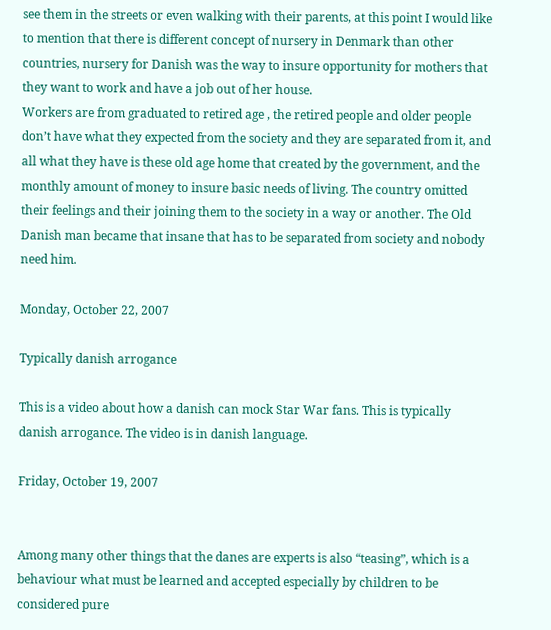see them in the streets or even walking with their parents, at this point I would like to mention that there is different concept of nursery in Denmark than other countries, nursery for Danish was the way to insure opportunity for mothers that they want to work and have a job out of her house.
Workers are from graduated to retired age , the retired people and older people don’t have what they expected from the society and they are separated from it, and all what they have is these old age home that created by the government, and the monthly amount of money to insure basic needs of living. The country omitted their feelings and their joining them to the society in a way or another. The Old Danish man became that insane that has to be separated from society and nobody need him.

Monday, October 22, 2007

Typically danish arrogance

This is a video about how a danish can mock Star War fans. This is typically danish arrogance. The video is in danish language.

Friday, October 19, 2007


Among many other things that the danes are experts is also “teasing”, which is a behaviour what must be learned and accepted especially by children to be considered pure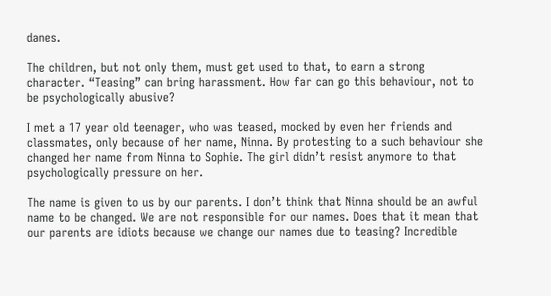danes.

The children, but not only them, must get used to that, to earn a strong character. “Teasing” can bring harassment. How far can go this behaviour, not to be psychologically abusive?

I met a 17 year old teenager, who was teased, mocked by even her friends and classmates, only because of her name, Ninna. By protesting to a such behaviour she changed her name from Ninna to Sophie. The girl didn’t resist anymore to that psychologically pressure on her.

The name is given to us by our parents. I don’t think that Ninna should be an awful name to be changed. We are not responsible for our names. Does that it mean that our parents are idiots because we change our names due to teasing? Incredible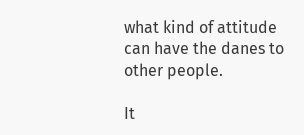what kind of attitude can have the danes to other people.

It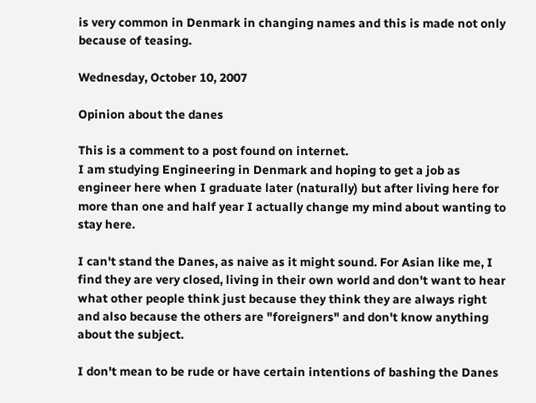is very common in Denmark in changing names and this is made not only because of teasing.

Wednesday, October 10, 2007

Opinion about the danes

This is a comment to a post found on internet.
I am studying Engineering in Denmark and hoping to get a job as engineer here when I graduate later (naturally) but after living here for more than one and half year I actually change my mind about wanting to stay here.

I can't stand the Danes, as naive as it might sound. For Asian like me, I find they are very closed, living in their own world and don't want to hear what other people think just because they think they are always right and also because the others are "foreigners" and don't know anything about the subject.

I don't mean to be rude or have certain intentions of bashing the Danes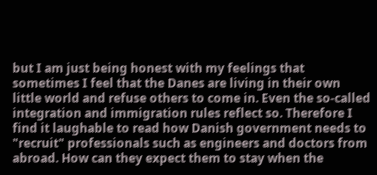but I am just being honest with my feelings that sometimes I feel that the Danes are living in their own little world and refuse others to come in. Even the so-called integration and immigration rules reflect so. Therefore I find it laughable to read how Danish government needs to "recruit" professionals such as engineers and doctors from abroad. How can they expect them to stay when the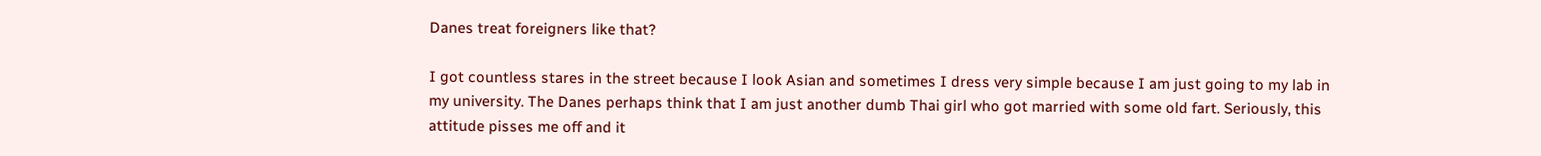Danes treat foreigners like that?

I got countless stares in the street because I look Asian and sometimes I dress very simple because I am just going to my lab in my university. The Danes perhaps think that I am just another dumb Thai girl who got married with some old fart. Seriously, this attitude pisses me off and it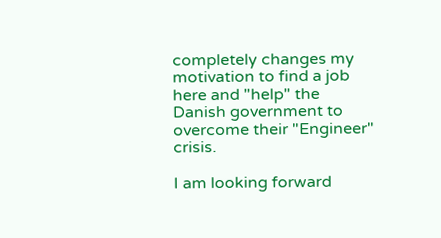completely changes my motivation to find a job here and "help" the Danish government to overcome their "Engineer" crisis.

I am looking forward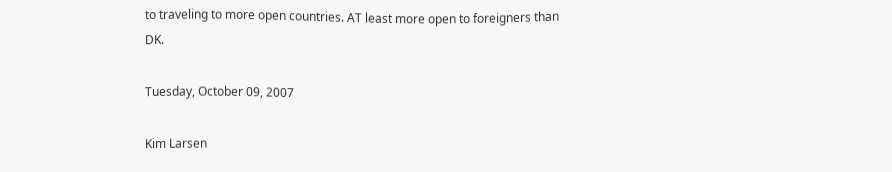to traveling to more open countries. AT least more open to foreigners than DK.

Tuesday, October 09, 2007

Kim Larsen